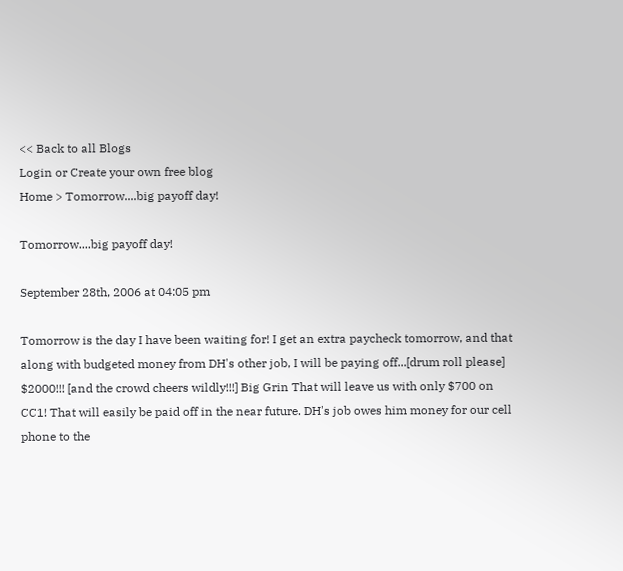<< Back to all Blogs
Login or Create your own free blog
Home > Tomorrow....big payoff day!

Tomorrow....big payoff day!

September 28th, 2006 at 04:05 pm

Tomorrow is the day I have been waiting for! I get an extra paycheck tomorrow, and that along with budgeted money from DH's other job, I will be paying off...[drum roll please] $2000!!! [and the crowd cheers wildly!!!] Big Grin That will leave us with only $700 on CC1! That will easily be paid off in the near future. DH's job owes him money for our cell phone to the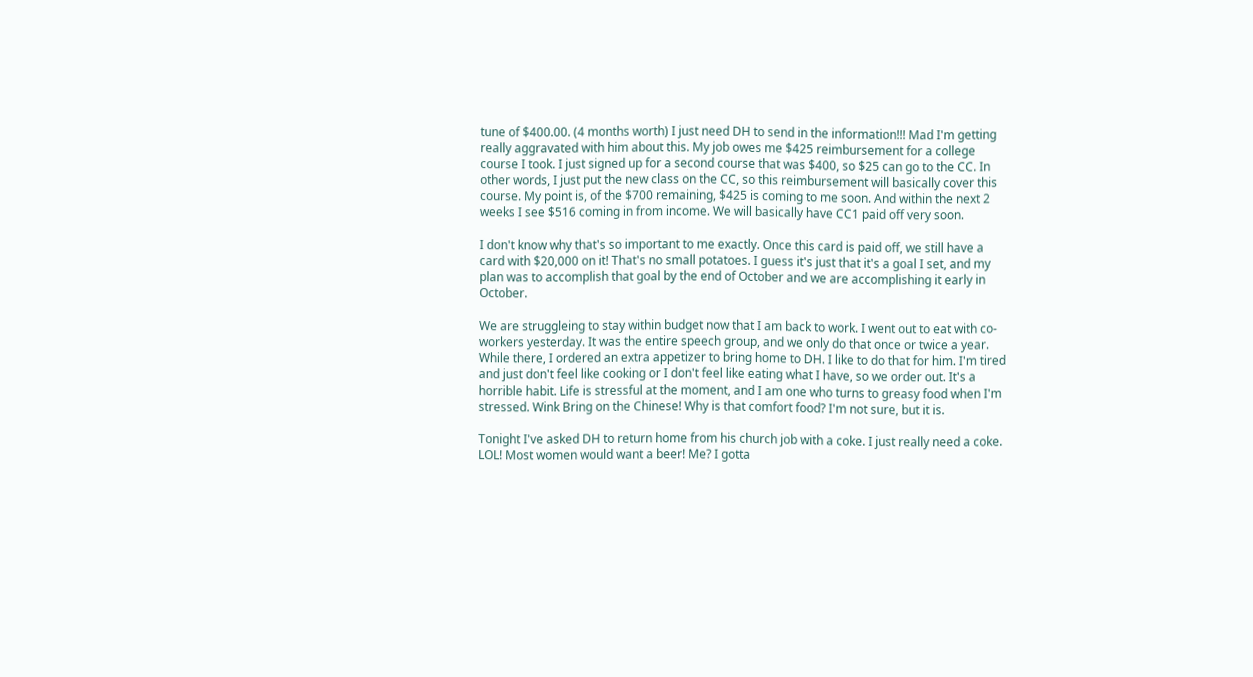tune of $400.00. (4 months worth) I just need DH to send in the information!!! Mad I'm getting really aggravated with him about this. My job owes me $425 reimbursement for a college course I took. I just signed up for a second course that was $400, so $25 can go to the CC. In other words, I just put the new class on the CC, so this reimbursement will basically cover this course. My point is, of the $700 remaining, $425 is coming to me soon. And within the next 2 weeks I see $516 coming in from income. We will basically have CC1 paid off very soon.

I don't know why that's so important to me exactly. Once this card is paid off, we still have a card with $20,000 on it! That's no small potatoes. I guess it's just that it's a goal I set, and my plan was to accomplish that goal by the end of October and we are accomplishing it early in October.

We are struggleing to stay within budget now that I am back to work. I went out to eat with co-workers yesterday. It was the entire speech group, and we only do that once or twice a year. While there, I ordered an extra appetizer to bring home to DH. I like to do that for him. I'm tired and just don't feel like cooking or I don't feel like eating what I have, so we order out. It's a horrible habit. Life is stressful at the moment, and I am one who turns to greasy food when I'm stressed. Wink Bring on the Chinese! Why is that comfort food? I'm not sure, but it is.

Tonight I've asked DH to return home from his church job with a coke. I just really need a coke. LOL! Most women would want a beer! Me? I gotta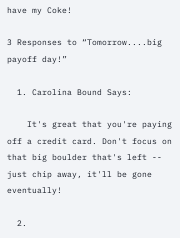have my Coke!

3 Responses to “Tomorrow....big payoff day!”

  1. Carolina Bound Says:

    It's great that you're paying off a credit card. Don't focus on that big boulder that's left -- just chip away, it'll be gone eventually!

  2.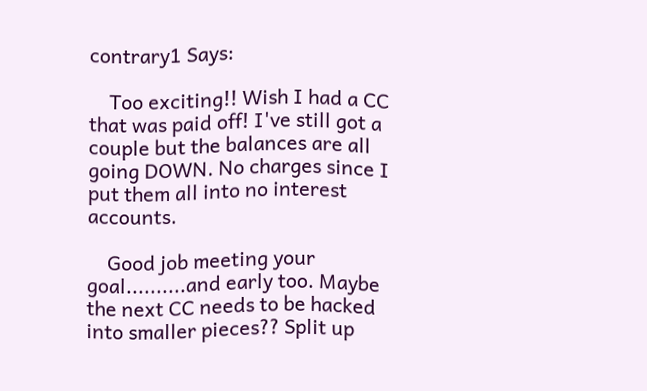contrary1 Says:

    Too exciting!! Wish I had a CC that was paid off! I've still got a couple but the balances are all going DOWN. No charges since I put them all into no interest accounts.

    Good job meeting your goal..........and early too. Maybe the next CC needs to be hacked into smaller pieces?? Split up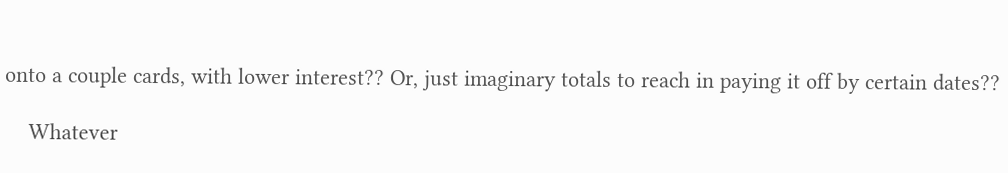onto a couple cards, with lower interest?? Or, just imaginary totals to reach in paying it off by certain dates??

    Whatever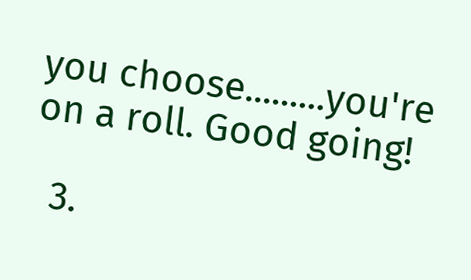you choose.........you're on a roll. Good going!

  3.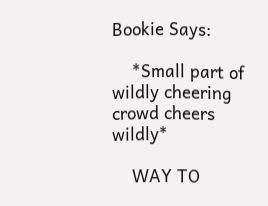Bookie Says:

    *Small part of wildly cheering crowd cheers wildly*

    WAY TO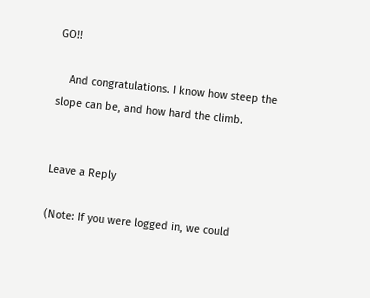GO!!

    And congratulations. I know how steep the slope can be, and how hard the climb.


Leave a Reply

(Note: If you were logged in, we could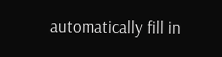automatically fill in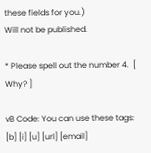these fields for you.)
Will not be published.

* Please spell out the number 4.  [ Why? ]

vB Code: You can use these tags: [b] [i] [u] [url] [email]